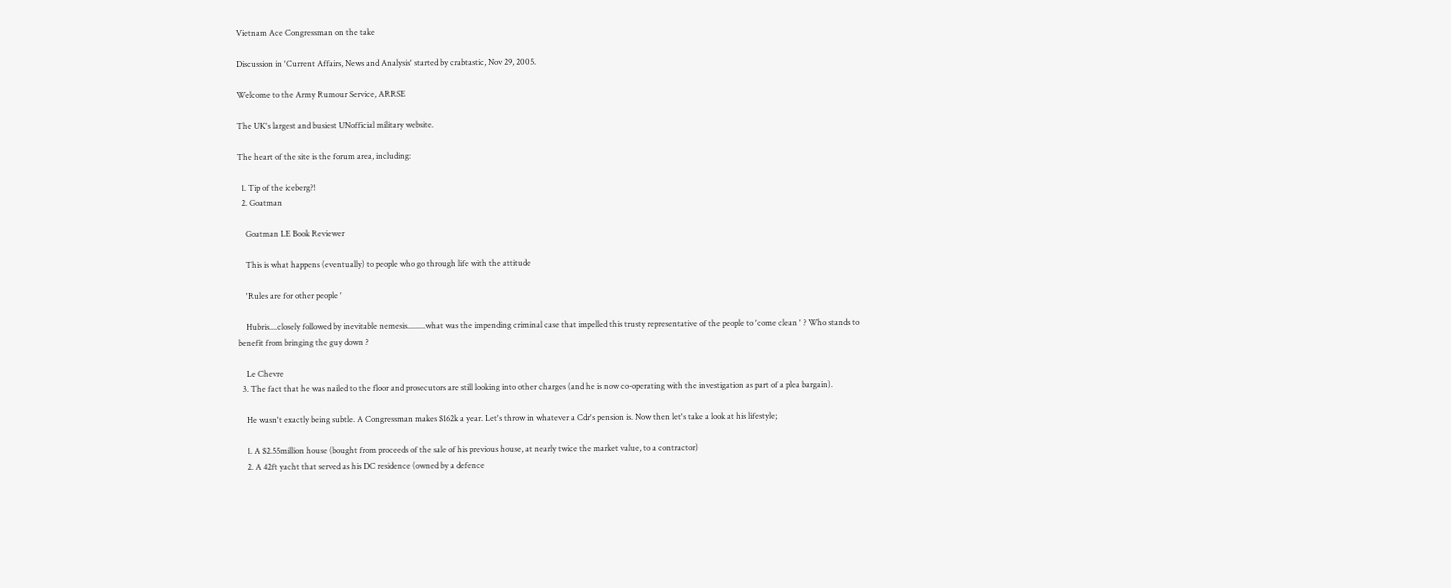Vietnam Ace Congressman on the take

Discussion in 'Current Affairs, News and Analysis' started by crabtastic, Nov 29, 2005.

Welcome to the Army Rumour Service, ARRSE

The UK's largest and busiest UNofficial military website.

The heart of the site is the forum area, including:

  1. Tip of the iceberg?!
  2. Goatman

    Goatman LE Book Reviewer

    This is what happens (eventually) to people who go through life with the attitude

    'Rules are for other people '

    Hubris....closely followed by inevitable nemesis.........what was the impending criminal case that impelled this trusty representative of the people to 'come clean ' ? Who stands to benefit from bringing the guy down ?

    Le Chevre
  3. The fact that he was nailed to the floor and prosecutors are still looking into other charges (and he is now co-operating with the investigation as part of a plea bargain).

    He wasn't exactly being subtle. A Congressman makes $162k a year. Let's throw in whatever a Cdr's pension is. Now then let's take a look at his lifestyle;

    1. A $2.55million house (bought from proceeds of the sale of his previous house, at nearly twice the market value, to a contractor)
    2. A 42ft yacht that served as his DC residence (owned by a defence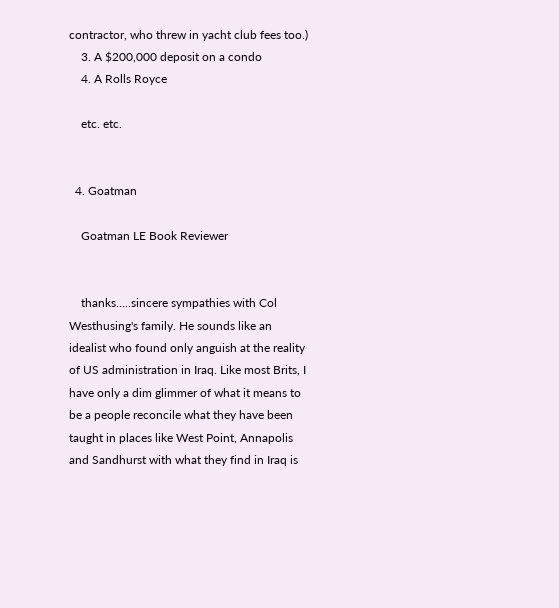contractor, who threw in yacht club fees too.)
    3. A $200,000 deposit on a condo
    4. A Rolls Royce

    etc. etc.


  4. Goatman

    Goatman LE Book Reviewer


    thanks.....sincere sympathies with Col Westhusing's family. He sounds like an idealist who found only anguish at the reality of US administration in Iraq. Like most Brits, I have only a dim glimmer of what it means to be a people reconcile what they have been taught in places like West Point, Annapolis and Sandhurst with what they find in Iraq is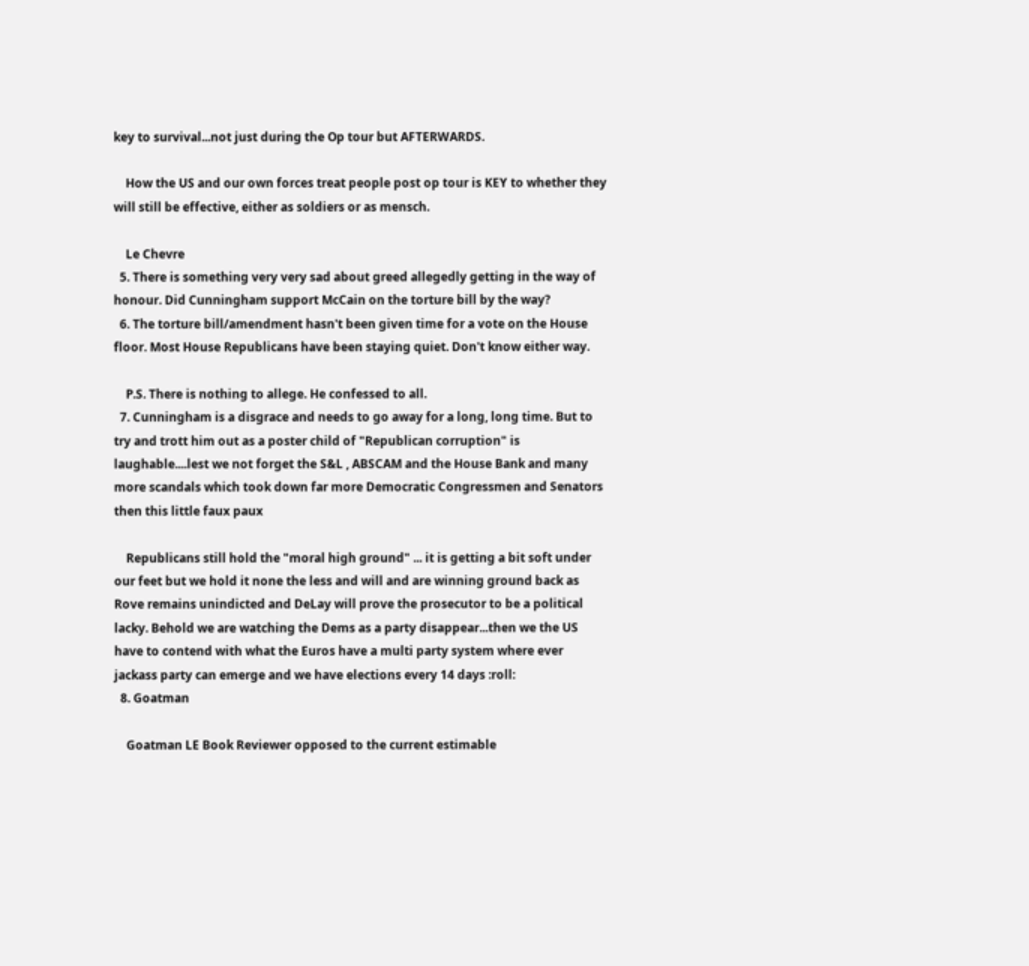key to survival...not just during the Op tour but AFTERWARDS.

    How the US and our own forces treat people post op tour is KEY to whether they will still be effective, either as soldiers or as mensch.

    Le Chevre
  5. There is something very very sad about greed allegedly getting in the way of honour. Did Cunningham support McCain on the torture bill by the way?
  6. The torture bill/amendment hasn't been given time for a vote on the House floor. Most House Republicans have been staying quiet. Don't know either way.

    P.S. There is nothing to allege. He confessed to all.
  7. Cunningham is a disgrace and needs to go away for a long, long time. But to try and trott him out as a poster child of "Republican corruption" is laughable....lest we not forget the S&L , ABSCAM and the House Bank and many more scandals which took down far more Democratic Congressmen and Senators then this little faux paux

    Republicans still hold the "moral high ground" ... it is getting a bit soft under our feet but we hold it none the less and will and are winning ground back as Rove remains unindicted and DeLay will prove the prosecutor to be a political lacky. Behold we are watching the Dems as a party disappear...then we the US have to contend with what the Euros have a multi party system where ever jackass party can emerge and we have elections every 14 days :roll:
  8. Goatman

    Goatman LE Book Reviewer opposed to the current estimable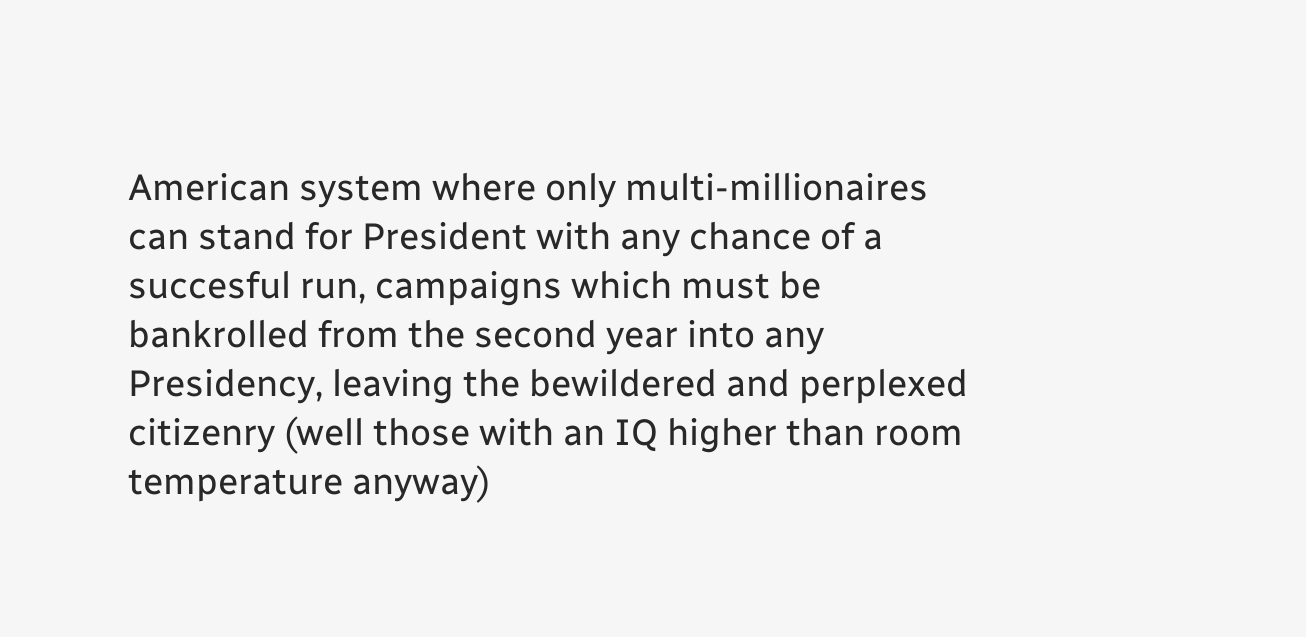American system where only multi-millionaires can stand for President with any chance of a succesful run, campaigns which must be bankrolled from the second year into any Presidency, leaving the bewildered and perplexed citizenry (well those with an IQ higher than room temperature anyway)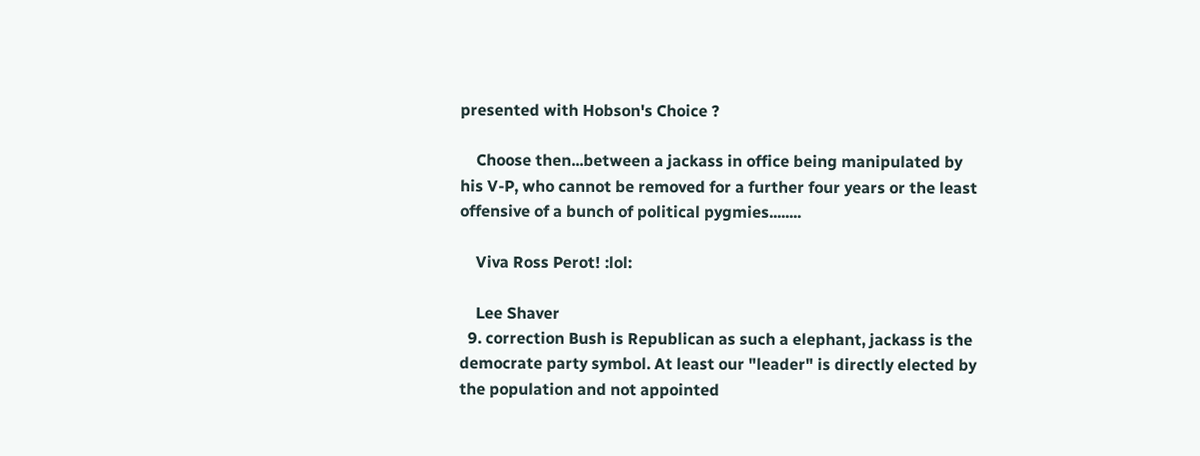presented with Hobson's Choice ?

    Choose then...between a jackass in office being manipulated by his V-P, who cannot be removed for a further four years or the least offensive of a bunch of political pygmies........

    Viva Ross Perot! :lol:

    Lee Shaver
  9. correction Bush is Republican as such a elephant, jackass is the democrate party symbol. At least our "leader" is directly elected by the population and not appointed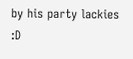by his party lackies :D